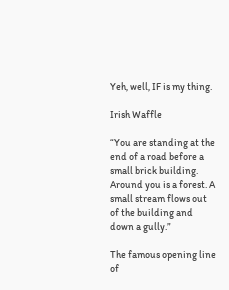Yeh, well, IF is my thing.

Irish Waffle

“You are standing at the end of a road before a small brick building. Around you is a forest. A small stream flows out of the building and down a gully.”

The famous opening line of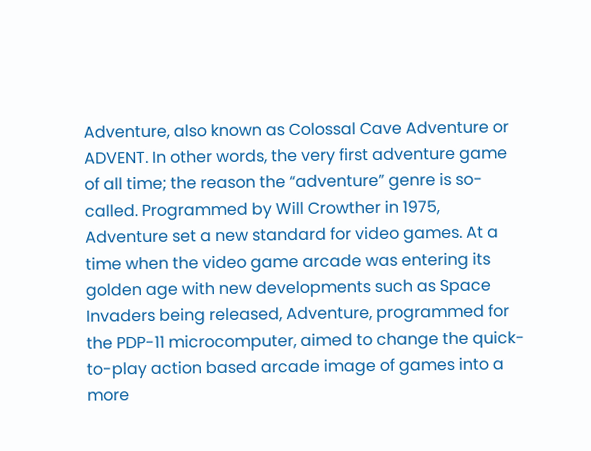Adventure, also known as Colossal Cave Adventure or ADVENT. In other words, the very first adventure game of all time; the reason the “adventure” genre is so-called. Programmed by Will Crowther in 1975, Adventure set a new standard for video games. At a time when the video game arcade was entering its golden age with new developments such as Space Invaders being released, Adventure, programmed for the PDP-11 microcomputer, aimed to change the quick-to-play action based arcade image of games into a more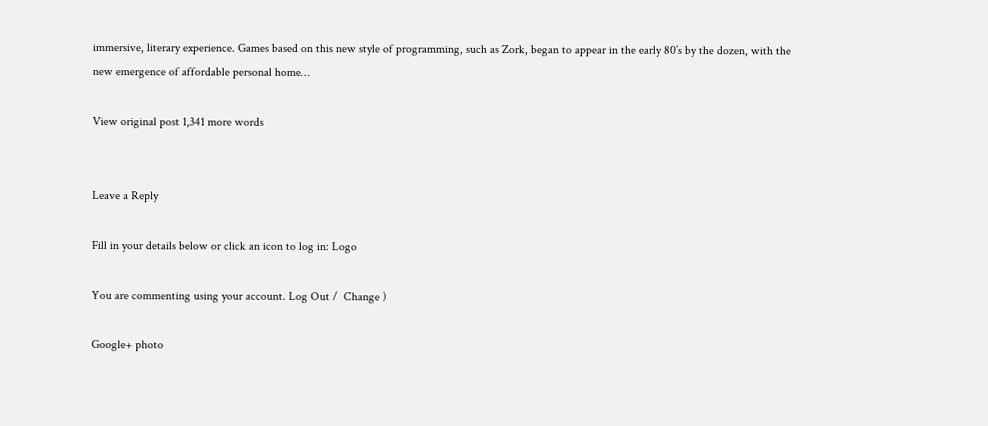immersive, literary experience. Games based on this new style of programming, such as Zork, began to appear in the early 80’s by the dozen, with the new emergence of affordable personal home…

View original post 1,341 more words


Leave a Reply

Fill in your details below or click an icon to log in: Logo

You are commenting using your account. Log Out /  Change )

Google+ photo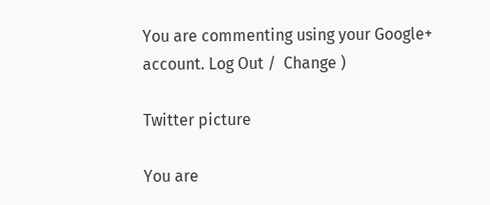You are commenting using your Google+ account. Log Out /  Change )

Twitter picture

You are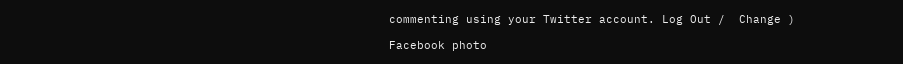commenting using your Twitter account. Log Out /  Change )

Facebook photo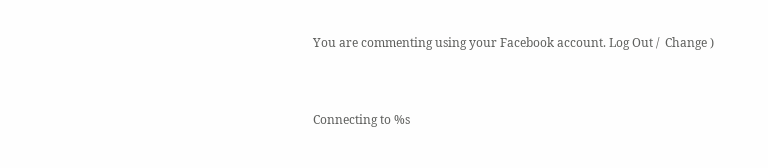You are commenting using your Facebook account. Log Out /  Change )


Connecting to %s